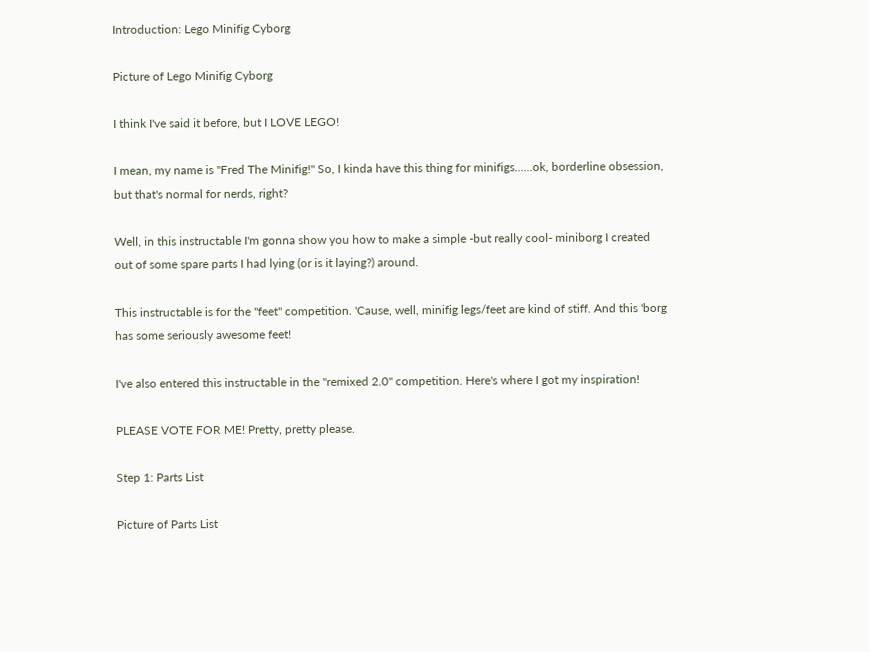Introduction: Lego Minifig Cyborg

Picture of Lego Minifig Cyborg

I think I've said it before, but I LOVE LEGO!

I mean, my name is "Fred The Minifig!" So, I kinda have this thing for minifigs......ok, borderline obsession, but that's normal for nerds, right?

Well, in this instructable I'm gonna show you how to make a simple -but really cool- miniborg I created out of some spare parts I had lying (or is it laying?) around.

This instructable is for the "feet" competition. 'Cause, well, minifig legs/feet are kind of stiff. And this 'borg has some seriously awesome feet!

I've also entered this instructable in the "remixed 2.0" competition. Here's where I got my inspiration!

PLEASE VOTE FOR ME! Pretty, pretty please.

Step 1: Parts List

Picture of Parts List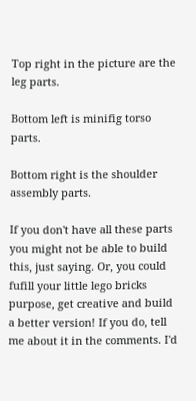Top right in the picture are the leg parts.

Bottom left is minifig torso parts.

Bottom right is the shoulder assembly parts.

If you don't have all these parts you might not be able to build this, just saying. Or, you could fufill your little lego bricks purpose, get creative and build a better version! If you do, tell me about it in the comments. I'd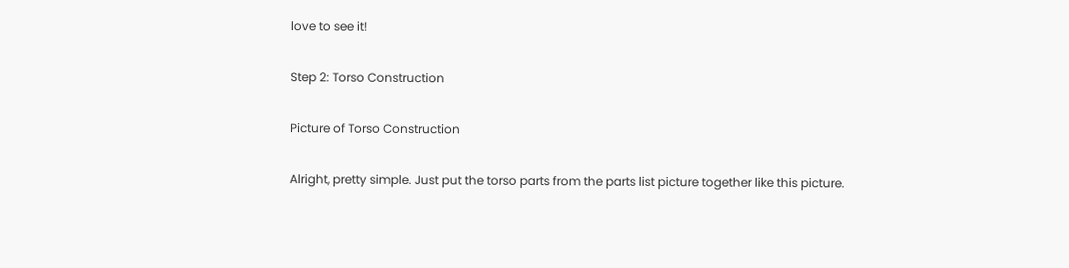love to see it!

Step 2: Torso Construction

Picture of Torso Construction

Alright, pretty simple. Just put the torso parts from the parts list picture together like this picture.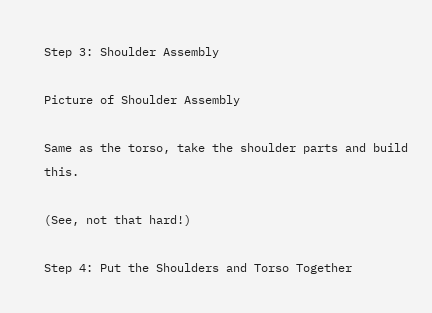Step 3: Shoulder Assembly

Picture of Shoulder Assembly

Same as the torso, take the shoulder parts and build this.

(See, not that hard!)

Step 4: Put the Shoulders and Torso Together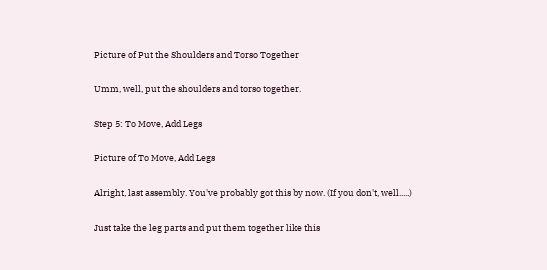Picture of Put the Shoulders and Torso Together

Umm, well, put the shoulders and torso together.

Step 5: To Move, Add Legs

Picture of To Move, Add Legs

Alright, last assembly. You've probably got this by now. (If you don't, well.....)

Just take the leg parts and put them together like this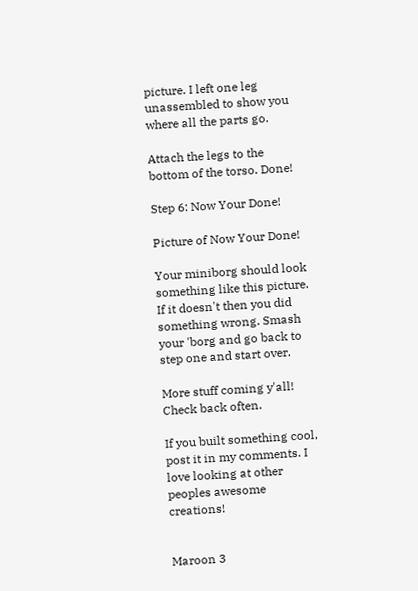picture. I left one leg unassembled to show you where all the parts go.

Attach the legs to the bottom of the torso. Done!

Step 6: Now Your Done!

Picture of Now Your Done!

Your miniborg should look something like this picture. If it doesn't then you did something wrong. Smash your 'borg and go back to step one and start over.

More stuff coming y'all! Check back often.

If you built something cool, post it in my comments. I love looking at other peoples awesome creations!


Maroon 3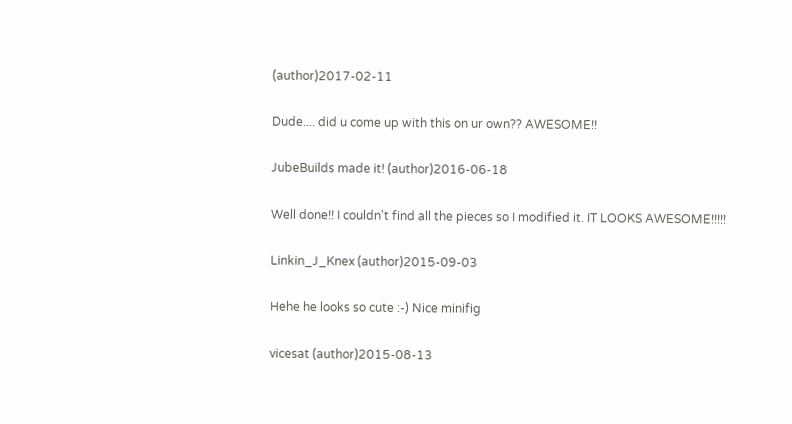(author)2017-02-11

Dude.... did u come up with this on ur own?? AWESOME!!

JubeBuilds made it! (author)2016-06-18

Well done!! I couldn't find all the pieces so I modified it. IT LOOKS AWESOME!!!!!

Linkin_J_Knex (author)2015-09-03

Hehe he looks so cute :-) Nice minifig

vicesat (author)2015-08-13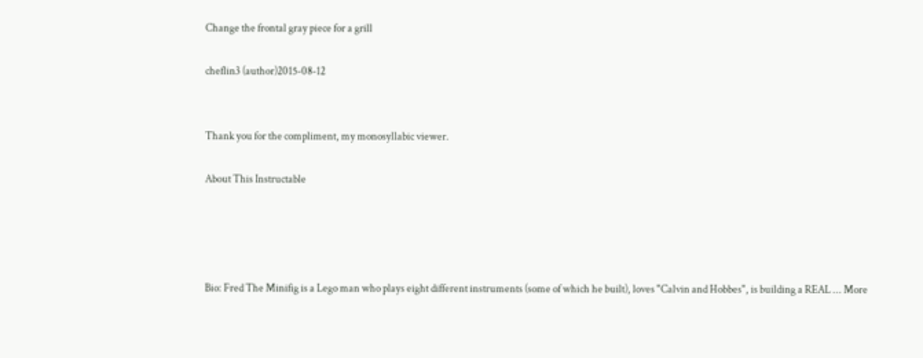Change the frontal gray piece for a grill

cheflin3 (author)2015-08-12


Thank you for the compliment, my monosyllabic viewer.

About This Instructable




Bio: Fred The Minifig is a Lego man who plays eight different instruments (some of which he built), loves "Calvin and Hobbes", is building a REAL ... More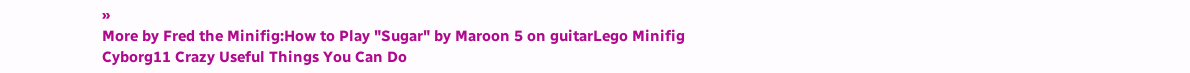»
More by Fred the Minifig:How to Play "Sugar" by Maroon 5 on guitarLego Minifig Cyborg11 Crazy Useful Things You Can Do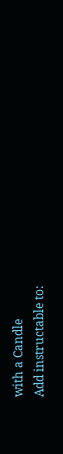with a Candle
Add instructable to: